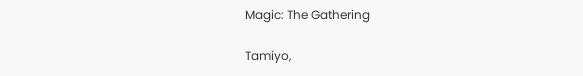Magic: The Gathering

Tamiyo,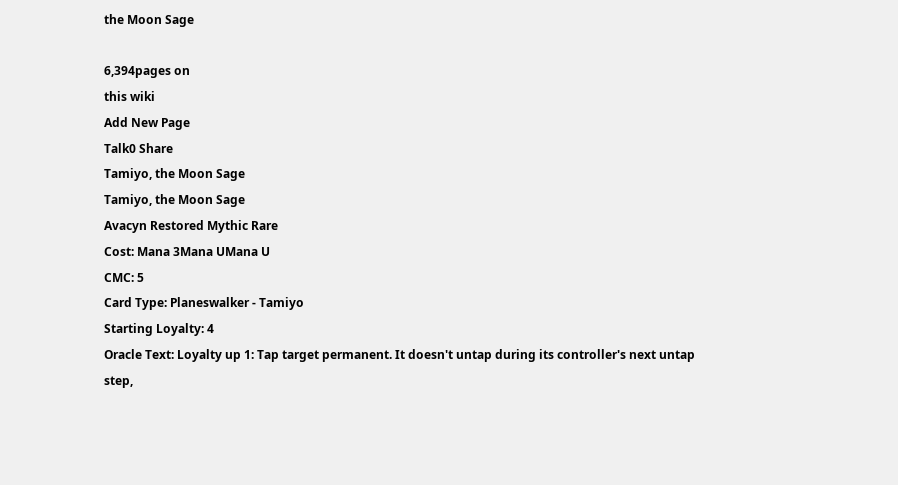the Moon Sage

6,394pages on
this wiki
Add New Page
Talk0 Share
Tamiyo, the Moon Sage
Tamiyo, the Moon Sage
Avacyn Restored Mythic Rare
Cost: Mana 3Mana UMana U
CMC: 5
Card Type: Planeswalker - Tamiyo
Starting Loyalty: 4
Oracle Text: Loyalty up 1: Tap target permanent. It doesn't untap during its controller's next untap step,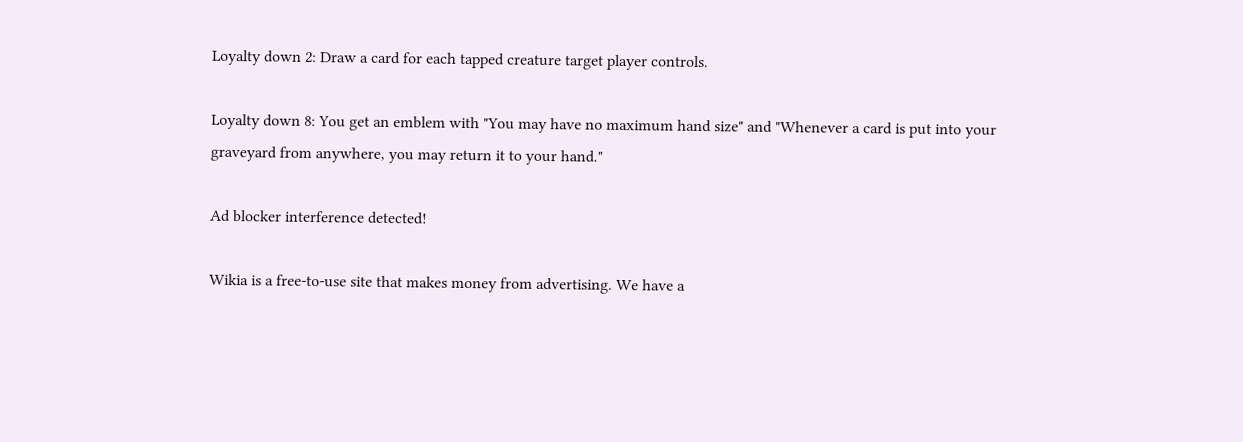Loyalty down 2: Draw a card for each tapped creature target player controls.

Loyalty down 8: You get an emblem with "You may have no maximum hand size" and "Whenever a card is put into your graveyard from anywhere, you may return it to your hand."

Ad blocker interference detected!

Wikia is a free-to-use site that makes money from advertising. We have a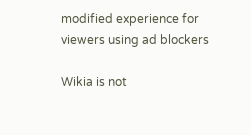modified experience for viewers using ad blockers

Wikia is not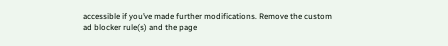accessible if you’ve made further modifications. Remove the custom ad blocker rule(s) and the page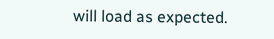will load as expected.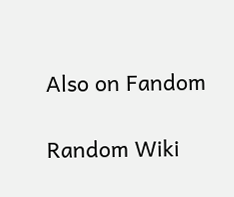Also on Fandom

Random Wiki